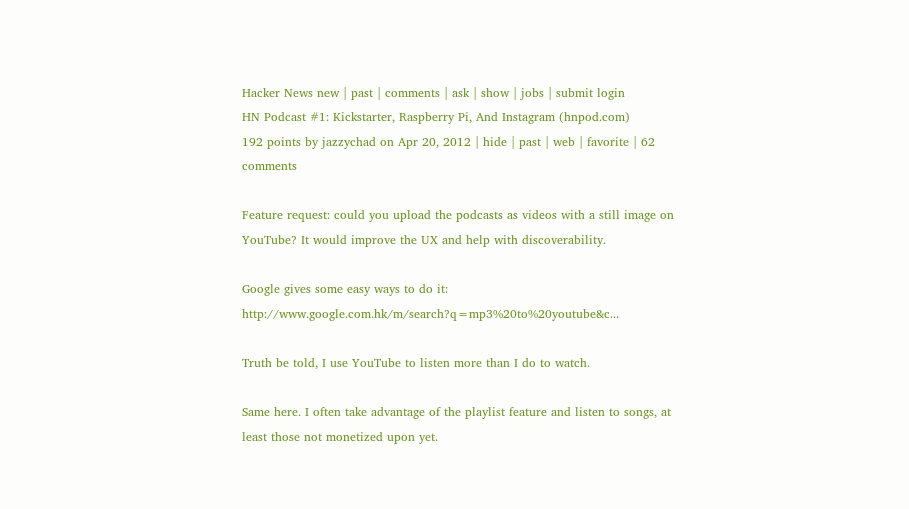Hacker News new | past | comments | ask | show | jobs | submit login
HN Podcast #1: Kickstarter, Raspberry Pi, And Instagram (hnpod.com)
192 points by jazzychad on Apr 20, 2012 | hide | past | web | favorite | 62 comments

Feature request: could you upload the podcasts as videos with a still image on YouTube? It would improve the UX and help with discoverability.

Google gives some easy ways to do it: http://www.google.com.hk/m/search?q=mp3%20to%20youtube&c...

Truth be told, I use YouTube to listen more than I do to watch.

Same here. I often take advantage of the playlist feature and listen to songs, at least those not monetized upon yet.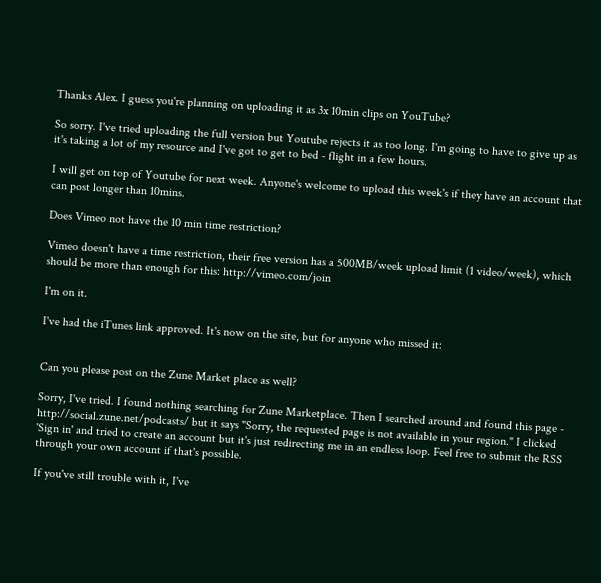Thanks Alex. I guess you're planning on uploading it as 3x 10min clips on YouTube?

So sorry. I've tried uploading the full version but Youtube rejects it as too long. I'm going to have to give up as it's taking a lot of my resource and I've got to get to bed - flight in a few hours.

I will get on top of Youtube for next week. Anyone's welcome to upload this week's if they have an account that can post longer than 10mins.

Does Vimeo not have the 10 min time restriction?

Vimeo doesn't have a time restriction, their free version has a 500MB/week upload limit (1 video/week), which should be more than enough for this: http://vimeo.com/join

I'm on it.

I've had the iTunes link approved. It's now on the site, but for anyone who missed it:


Can you please post on the Zune Market place as well?

Sorry, I've tried. I found nothing searching for Zune Marketplace. Then I searched around and found this page - http://social.zune.net/podcasts/ but it says "Sorry, the requested page is not available in your region." I clicked 'Sign in' and tried to create an account but it's just redirecting me in an endless loop. Feel free to submit the RSS through your own account if that's possible.

If you've still trouble with it, I've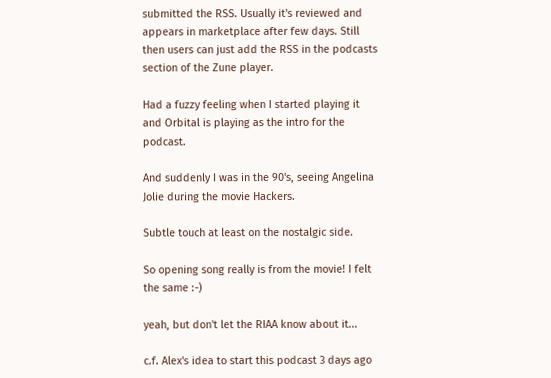submitted the RSS. Usually it's reviewed and appears in marketplace after few days. Still then users can just add the RSS in the podcasts section of the Zune player.

Had a fuzzy feeling when I started playing it and Orbital is playing as the intro for the podcast.

And suddenly I was in the 90's, seeing Angelina Jolie during the movie Hackers.

Subtle touch at least on the nostalgic side.

So opening song really is from the movie! I felt the same :-)

yeah, but don't let the RIAA know about it...

c.f. Alex's idea to start this podcast 3 days ago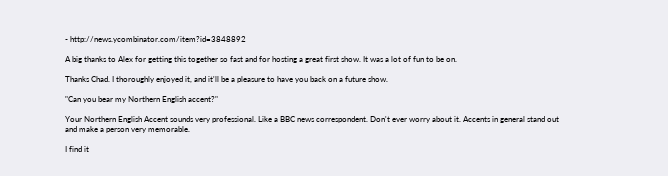- http://news.ycombinator.com/item?id=3848892

A big thanks to Alex for getting this together so fast and for hosting a great first show. It was a lot of fun to be on.

Thanks Chad. I thoroughly enjoyed it, and it'll be a pleasure to have you back on a future show.

"Can you bear my Northern English accent?"

Your Northern English Accent sounds very professional. Like a BBC news correspondent. Don't ever worry about it. Accents in general stand out and make a person very memorable.

I find it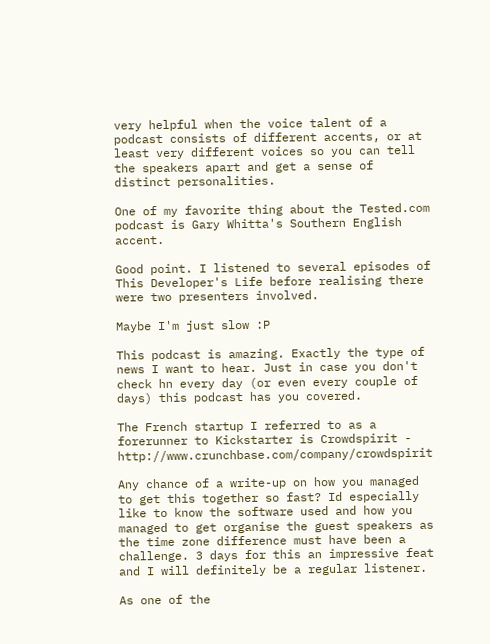very helpful when the voice talent of a podcast consists of different accents, or at least very different voices so you can tell the speakers apart and get a sense of distinct personalities.

One of my favorite thing about the Tested.com podcast is Gary Whitta's Southern English accent.

Good point. I listened to several episodes of This Developer's Life before realising there were two presenters involved.

Maybe I'm just slow :P

This podcast is amazing. Exactly the type of news I want to hear. Just in case you don't check hn every day (or even every couple of days) this podcast has you covered.

The French startup I referred to as a forerunner to Kickstarter is Crowdspirit - http://www.crunchbase.com/company/crowdspirit

Any chance of a write-up on how you managed to get this together so fast? Id especially like to know the software used and how you managed to get organise the guest speakers as the time zone difference must have been a challenge. 3 days for this an impressive feat and I will definitely be a regular listener.

As one of the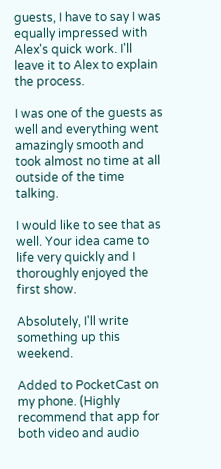guests, I have to say I was equally impressed with Alex's quick work. I'll leave it to Alex to explain the process.

I was one of the guests as well and everything went amazingly smooth and took almost no time at all outside of the time talking.

I would like to see that as well. Your idea came to life very quickly and I thoroughly enjoyed the first show.

Absolutely, I'll write something up this weekend.

Added to PocketCast on my phone. (Highly recommend that app for both video and audio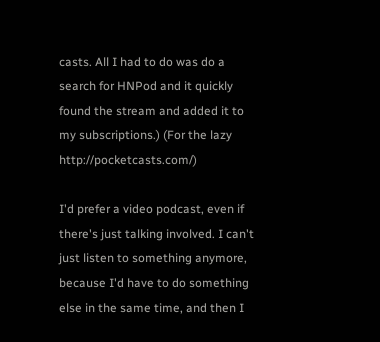casts. All I had to do was do a search for HNPod and it quickly found the stream and added it to my subscriptions.) (For the lazy http://pocketcasts.com/)

I'd prefer a video podcast, even if there's just talking involved. I can't just listen to something anymore, because I'd have to do something else in the same time, and then I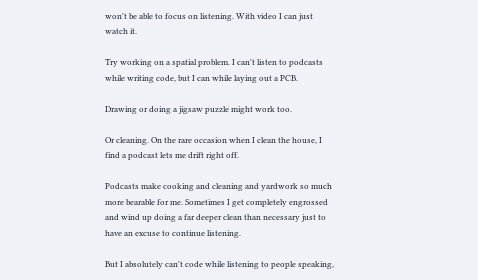won't be able to focus on listening. With video I can just watch it.

Try working on a spatial problem. I can't listen to podcasts while writing code, but I can while laying out a PCB.

Drawing or doing a jigsaw puzzle might work too.

Or cleaning. On the rare occasion when I clean the house, I find a podcast lets me drift right off.

Podcasts make cooking and cleaning and yardwork so much more bearable for me. Sometimes I get completely engrossed and wind up doing a far deeper clean than necessary just to have an excuse to continue listening.

But I absolutely can't code while listening to people speaking,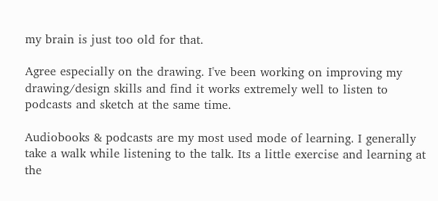my brain is just too old for that.

Agree especially on the drawing. I've been working on improving my drawing/design skills and find it works extremely well to listen to podcasts and sketch at the same time.

Audiobooks & podcasts are my most used mode of learning. I generally take a walk while listening to the talk. Its a little exercise and learning at the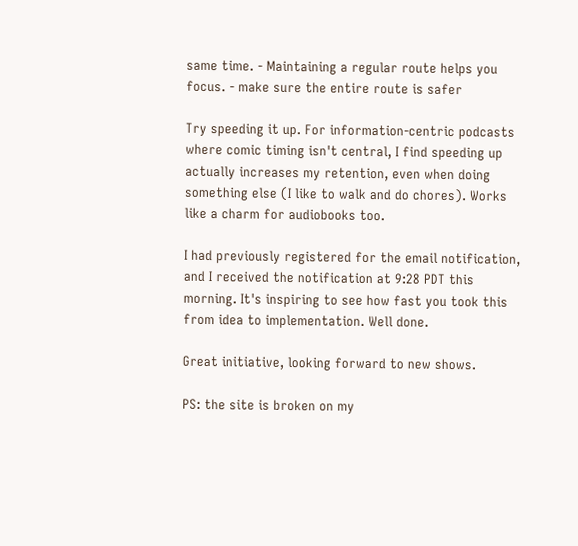same time. - Maintaining a regular route helps you focus. - make sure the entire route is safer

Try speeding it up. For information-centric podcasts where comic timing isn't central, I find speeding up actually increases my retention, even when doing something else (I like to walk and do chores). Works like a charm for audiobooks too.

I had previously registered for the email notification, and I received the notification at 9:28 PDT this morning. It's inspiring to see how fast you took this from idea to implementation. Well done.

Great initiative, looking forward to new shows.

PS: the site is broken on my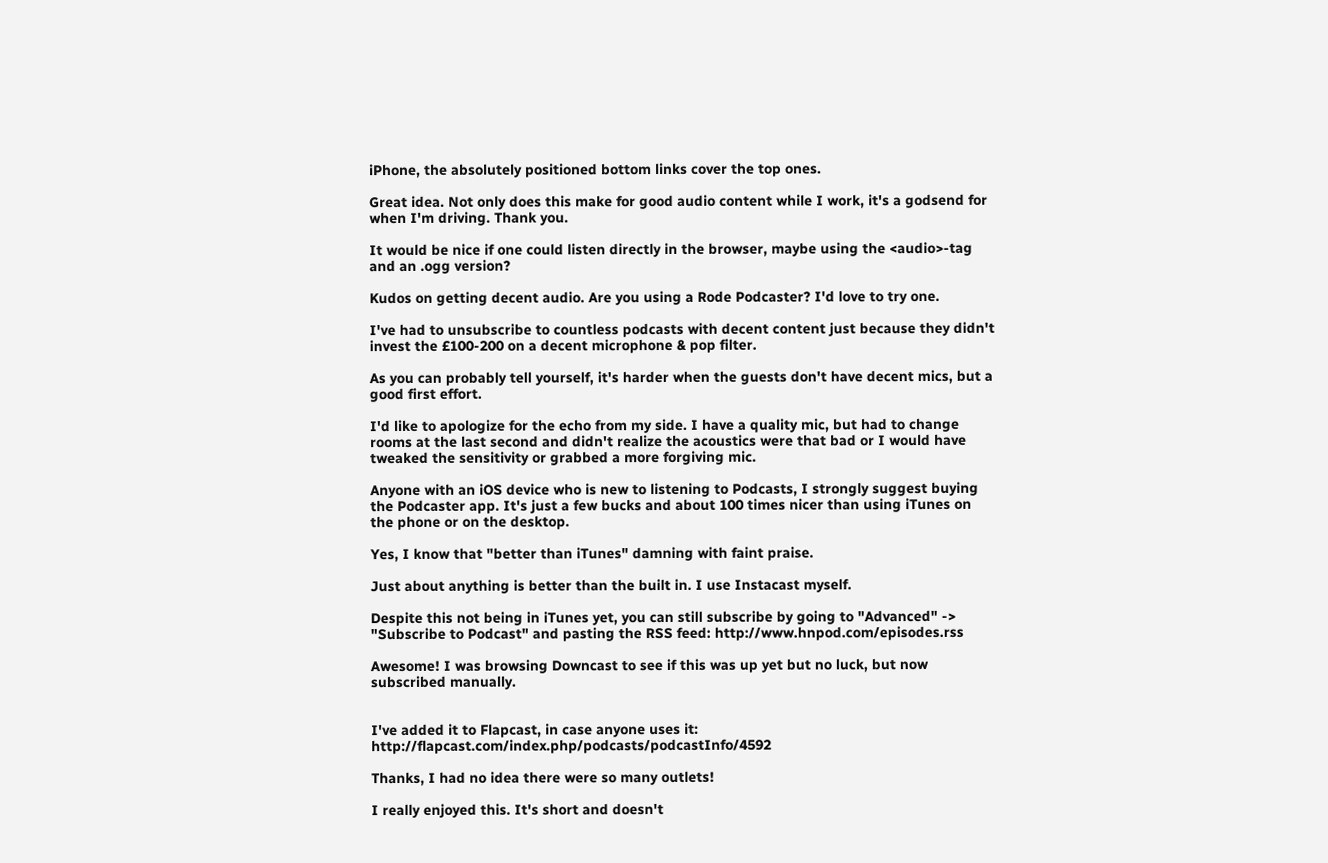iPhone, the absolutely positioned bottom links cover the top ones.

Great idea. Not only does this make for good audio content while I work, it's a godsend for when I'm driving. Thank you.

It would be nice if one could listen directly in the browser, maybe using the <audio>-tag and an .ogg version?

Kudos on getting decent audio. Are you using a Rode Podcaster? I'd love to try one.

I've had to unsubscribe to countless podcasts with decent content just because they didn't invest the £100-200 on a decent microphone & pop filter.

As you can probably tell yourself, it's harder when the guests don't have decent mics, but a good first effort.

I'd like to apologize for the echo from my side. I have a quality mic, but had to change rooms at the last second and didn't realize the acoustics were that bad or I would have tweaked the sensitivity or grabbed a more forgiving mic.

Anyone with an iOS device who is new to listening to Podcasts, I strongly suggest buying the Podcaster app. It's just a few bucks and about 100 times nicer than using iTunes on the phone or on the desktop.

Yes, I know that "better than iTunes" damning with faint praise.

Just about anything is better than the built in. I use Instacast myself.

Despite this not being in iTunes yet, you can still subscribe by going to "Advanced" -> "Subscribe to Podcast" and pasting the RSS feed: http://www.hnpod.com/episodes.rss

Awesome! I was browsing Downcast to see if this was up yet but no luck, but now subscribed manually.


I've added it to Flapcast, in case anyone uses it: http://flapcast.com/index.php/podcasts/podcastInfo/4592

Thanks, I had no idea there were so many outlets!

I really enjoyed this. It's short and doesn't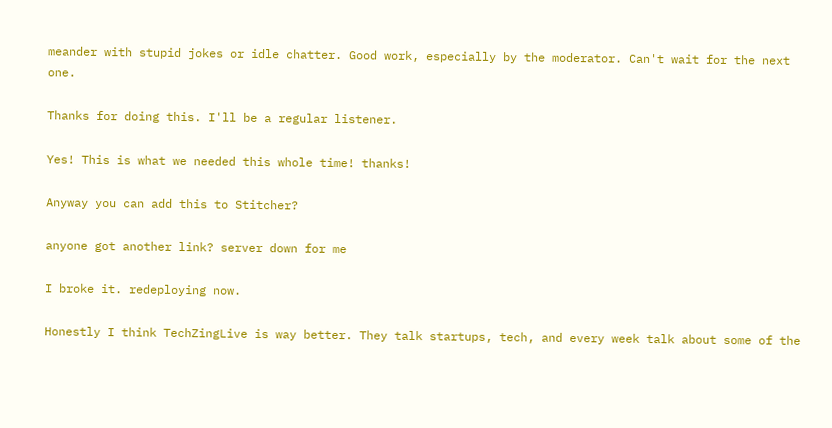meander with stupid jokes or idle chatter. Good work, especially by the moderator. Can't wait for the next one.

Thanks for doing this. I'll be a regular listener.

Yes! This is what we needed this whole time! thanks!

Anyway you can add this to Stitcher?

anyone got another link? server down for me

I broke it. redeploying now.

Honestly I think TechZingLive is way better. They talk startups, tech, and every week talk about some of the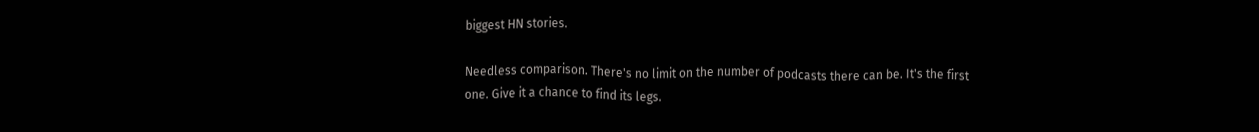biggest HN stories.

Needless comparison. There's no limit on the number of podcasts there can be. It's the first one. Give it a chance to find its legs.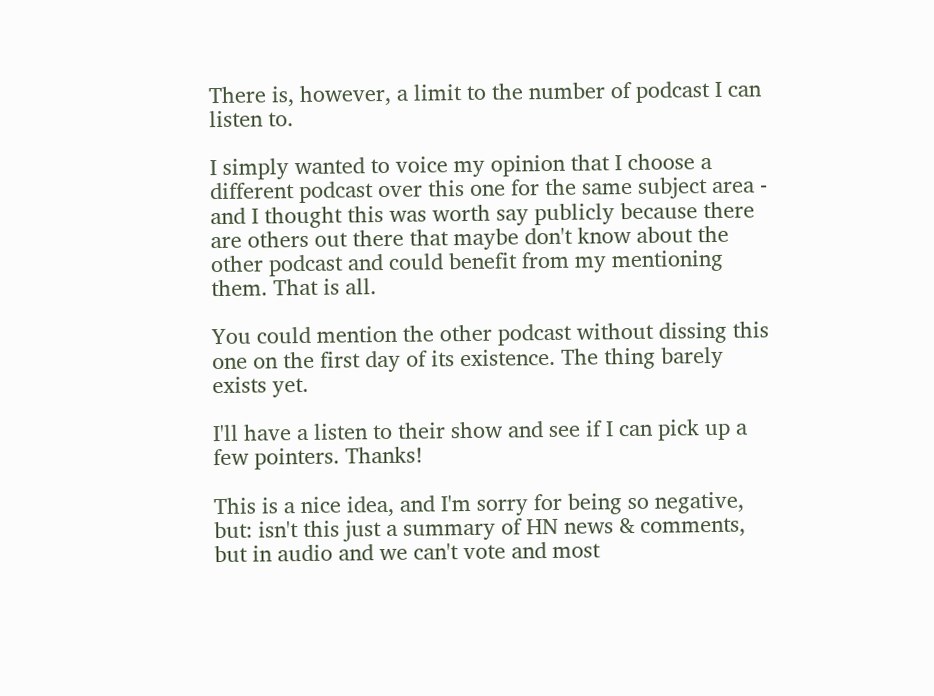There is, however, a limit to the number of podcast I can listen to.

I simply wanted to voice my opinion that I choose a different podcast over this one for the same subject area - and I thought this was worth say publicly because there are others out there that maybe don't know about the other podcast and could benefit from my mentioning them. That is all.

You could mention the other podcast without dissing this one on the first day of its existence. The thing barely exists yet.

I'll have a listen to their show and see if I can pick up a few pointers. Thanks!

This is a nice idea, and I'm sorry for being so negative, but: isn't this just a summary of HN news & comments, but in audio and we can't vote and most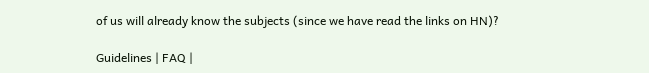of us will already know the subjects (since we have read the links on HN)?

Guidelines | FAQ |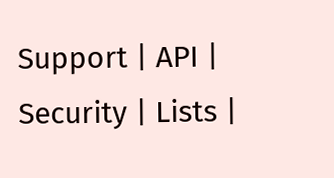Support | API | Security | Lists |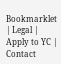Bookmarklet | Legal | Apply to YC | Contact